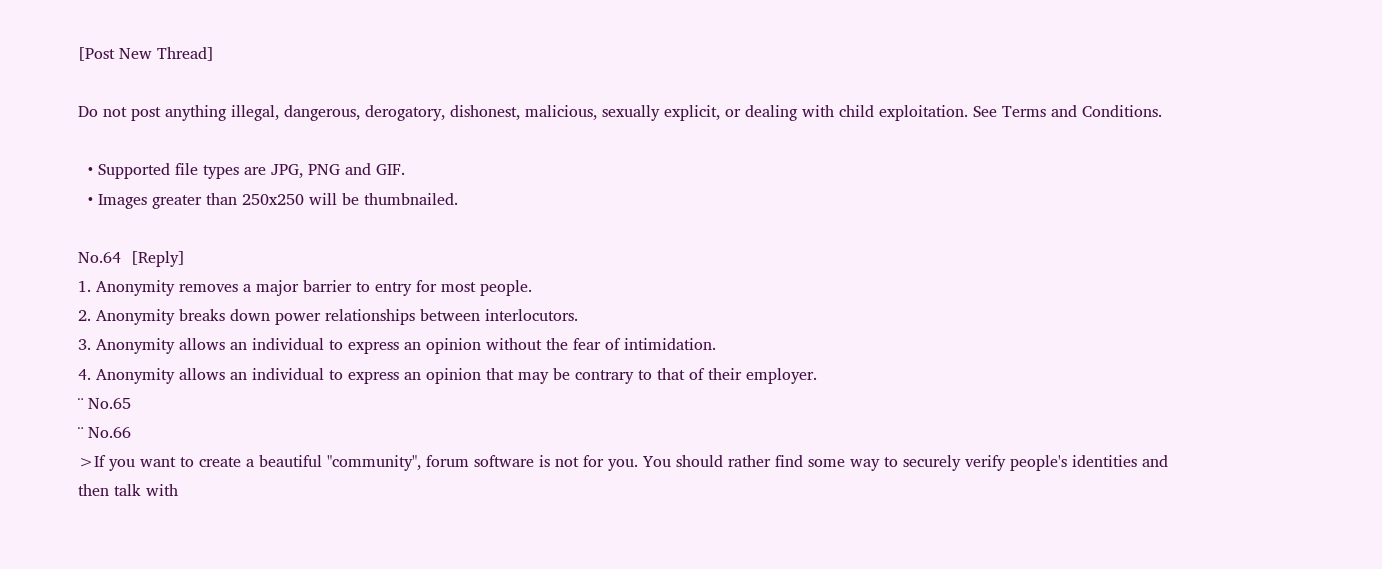[Post New Thread]

Do not post anything illegal, dangerous, derogatory, dishonest, malicious, sexually explicit, or dealing with child exploitation. See Terms and Conditions.

  • Supported file types are JPG, PNG and GIF.
  • Images greater than 250x250 will be thumbnailed.

No.64  [Reply]
1. Anonymity removes a major barrier to entry for most people.
2. Anonymity breaks down power relationships between interlocutors.
3. Anonymity allows an individual to express an opinion without the fear of intimidation.
4. Anonymity allows an individual to express an opinion that may be contrary to that of their employer.
¨ No.65
¨ No.66
>If you want to create a beautiful "community", forum software is not for you. You should rather find some way to securely verify people's identities and then talk with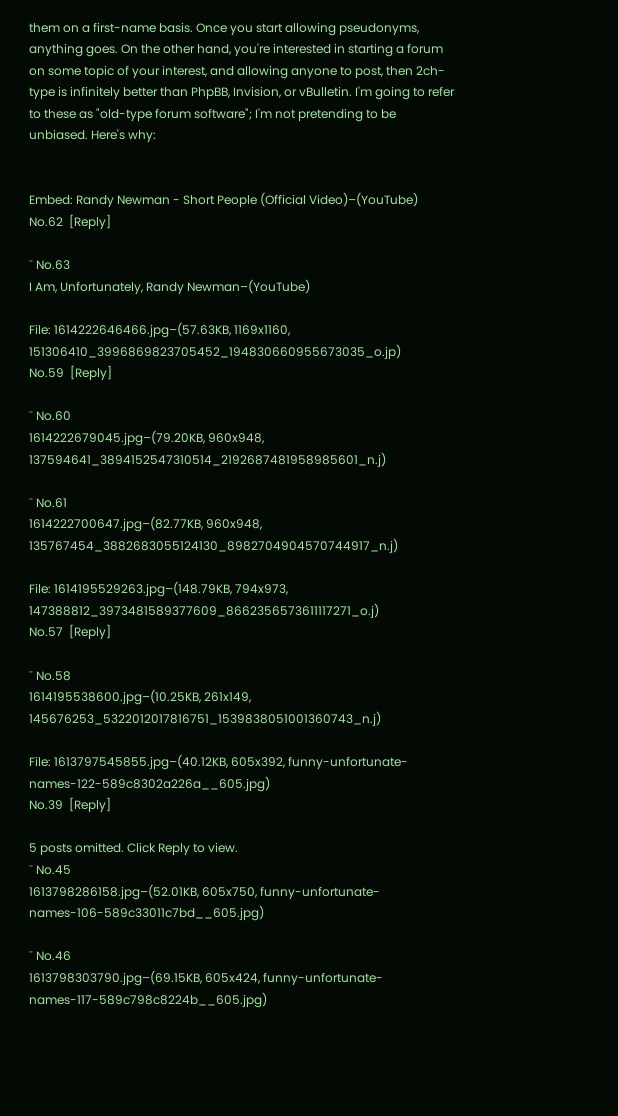them on a first-name basis. Once you start allowing pseudonyms, anything goes. On the other hand, you're interested in starting a forum on some topic of your interest, and allowing anyone to post, then 2ch-type is infinitely better than PhpBB, Invision, or vBulletin. I'm going to refer to these as "old-type forum software"; I'm not pretending to be unbiased. Here's why:


Embed: Randy Newman - Short People (Official Video)–(YouTube)
No.62  [Reply]

¨ No.63
I Am, Unfortunately, Randy Newman–(YouTube)

File: 1614222646466.jpg–(57.63KB, 1169x1160, 151306410_3996869823705452_194830660955673035_o.jp)
No.59  [Reply]

¨ No.60
1614222679045.jpg–(79.20KB, 960x948, 137594641_3894152547310514_2192687481958985601_n.j)

¨ No.61
1614222700647.jpg–(82.77KB, 960x948, 135767454_3882683055124130_8982704904570744917_n.j)

File: 1614195529263.jpg–(148.79KB, 794x973, 147388812_3973481589377609_8662356573611117271_o.j)
No.57  [Reply]

¨ No.58
1614195538600.jpg–(10.25KB, 261x149, 145676253_5322012017816751_1539838051001360743_n.j)

File: 1613797545855.jpg–(40.12KB, 605x392, funny-unfortunate-names-122-589c8302a226a__605.jpg)
No.39  [Reply]

5 posts omitted. Click Reply to view.
¨ No.45
1613798286158.jpg–(52.01KB, 605x750, funny-unfortunate-names-106-589c33011c7bd__605.jpg)

¨ No.46
1613798303790.jpg–(69.15KB, 605x424, funny-unfortunate-names-117-589c798c8224b__605.jpg)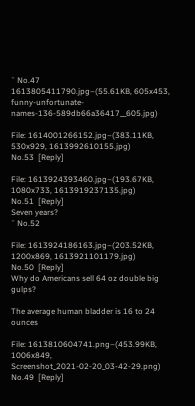¨ No.47
1613805411790.jpg–(55.61KB, 605x453, funny-unfortunate-names-136-589db66a36417__605.jpg)

File: 1614001266152.jpg–(383.11KB, 530x929, 1613992610155.jpg)
No.53  [Reply]

File: 1613924393460.jpg–(193.67KB, 1080x733, 1613919237135.jpg)
No.51  [Reply]
Seven years?
¨ No.52

File: 1613924186163.jpg–(203.52KB, 1200x869, 1613921101179.jpg)
No.50  [Reply]
Why do Americans sell 64 oz double big gulps?

The average human bladder is 16 to 24 ounces

File: 1613810604741.png–(453.99KB, 1006x849, Screenshot_2021-02-20_03-42-29.png)
No.49  [Reply]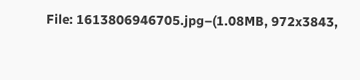File: 1613806946705.jpg–(1.08MB, 972x3843,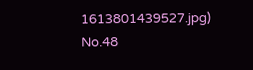1613801439527.jpg)
No.48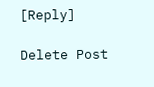[Reply]

Delete Post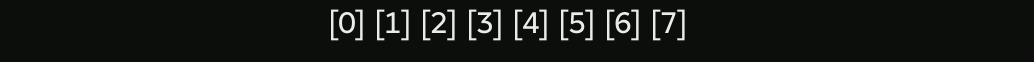[0] [1] [2] [3] [4] [5] [6] [7]